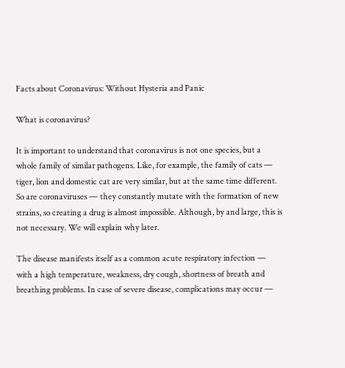Facts about Coronavirus: Without Hysteria and Panic

What is coronavirus?

It is important to understand that coronavirus is not one species, but a whole family of similar pathogens. Like, for example, the family of cats — tiger, lion and domestic cat are very similar, but at the same time different. So are coronaviruses — they constantly mutate with the formation of new strains, so creating a drug is almost impossible. Although, by and large, this is not necessary. We will explain why later.

The disease manifests itself as a common acute respiratory infection — with a high temperature, weakness, dry cough, shortness of breath and breathing problems. In case of severe disease, complications may occur —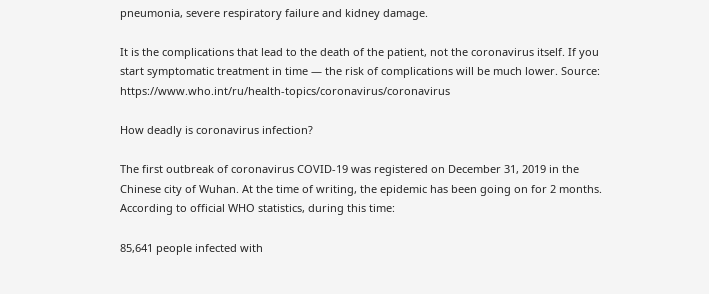pneumonia, severe respiratory failure and kidney damage.

It is the complications that lead to the death of the patient, not the coronavirus itself. If you start symptomatic treatment in time — the risk of complications will be much lower. Source: https://www.who.int/ru/health-topics/coronavirus/coronavirus

How deadly is coronavirus infection?

The first outbreak of coronavirus COVID-19 was registered on December 31, 2019 in the Chinese city of Wuhan. At the time of writing, the epidemic has been going on for 2 months. According to official WHO statistics, during this time:

85,641 people infected with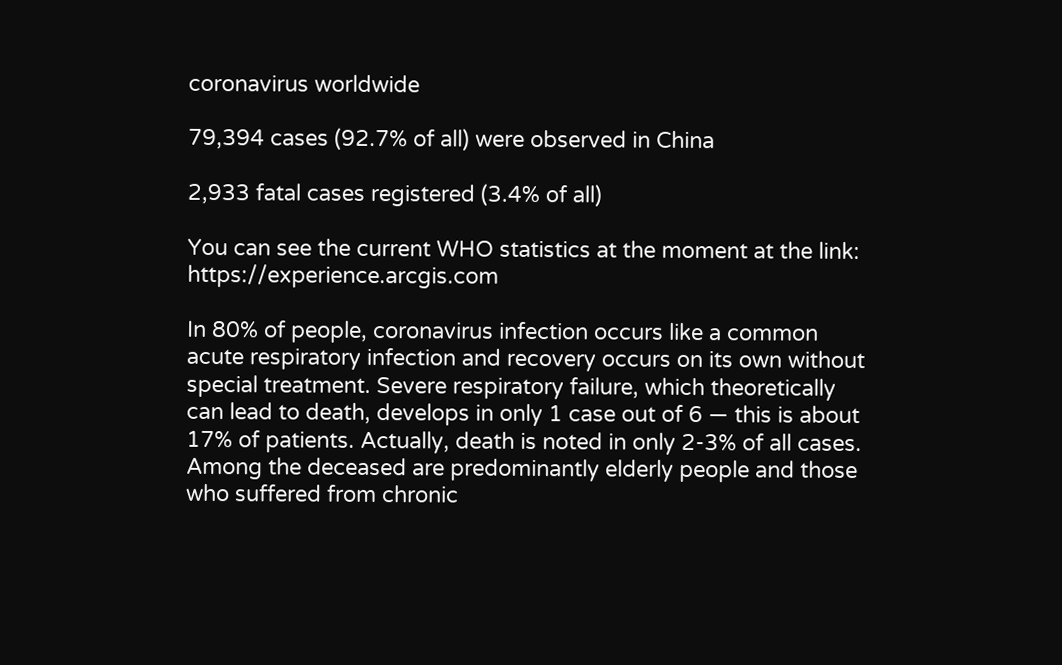coronavirus worldwide

79,394 cases (92.7% of all) were observed in China

2,933 fatal cases registered (3.4% of all)

You can see the current WHO statistics at the moment at the link: https://experience.arcgis.com

In 80% of people, coronavirus infection occurs like a common acute respiratory infection and recovery occurs on its own without special treatment. Severe respiratory failure, which theoretically can lead to death, develops in only 1 case out of 6 — this is about 17% of patients. Actually, death is noted in only 2-3% of all cases. Among the deceased are predominantly elderly people and those who suffered from chronic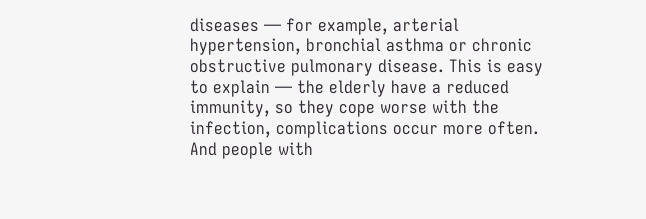diseases — for example, arterial hypertension, bronchial asthma or chronic obstructive pulmonary disease. This is easy to explain — the elderly have a reduced immunity, so they cope worse with the infection, complications occur more often. And people with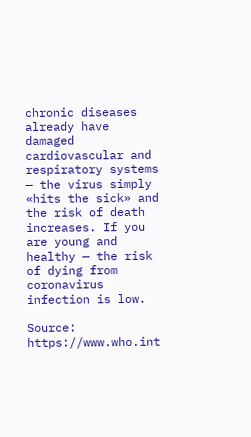chronic diseases already have damaged cardiovascular and respiratory systems — the virus simply «hits the sick» and the risk of death increases. If you are young and healthy — the risk of dying from coronavirus infection is low.

Source: https://www.who.int